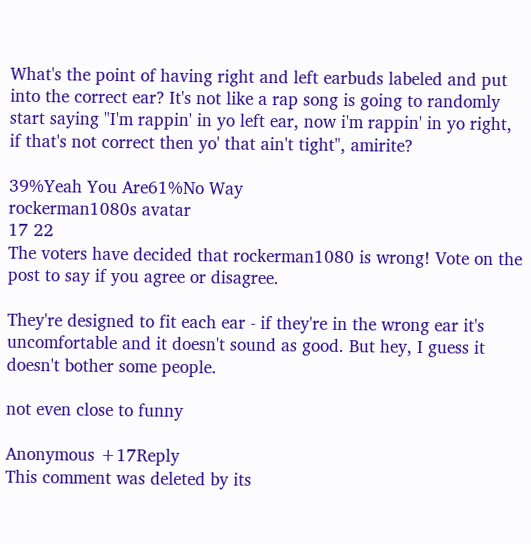What's the point of having right and left earbuds labeled and put into the correct ear? It's not like a rap song is going to randomly start saying "I'm rappin' in yo left ear, now i'm rappin' in yo right, if that's not correct then yo' that ain't tight", amirite?

39%Yeah You Are61%No Way
rockerman1080s avatar
17 22
The voters have decided that rockerman1080 is wrong! Vote on the post to say if you agree or disagree.

They're designed to fit each ear - if they're in the wrong ear it's uncomfortable and it doesn't sound as good. But hey, I guess it doesn't bother some people.

not even close to funny

Anonymous +17Reply
This comment was deleted by its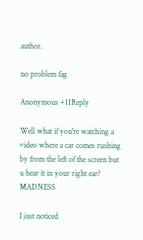author.

no problem fag

Anonymous +11Reply

Well what if you're watching a video where a car comes rushing by from the left of the screen but u hear it in your right ear? MADNESS

I just noticed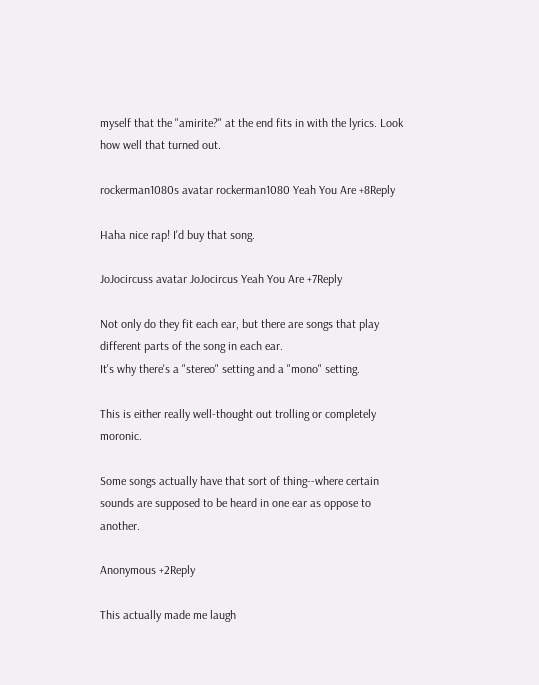myself that the "amirite?" at the end fits in with the lyrics. Look how well that turned out.

rockerman1080s avatar rockerman1080 Yeah You Are +8Reply

Haha nice rap! I'd buy that song.

JoJocircuss avatar JoJocircus Yeah You Are +7Reply

Not only do they fit each ear, but there are songs that play different parts of the song in each ear.
It's why there's a "stereo" setting and a "mono" setting.

This is either really well-thought out trolling or completely moronic.

Some songs actually have that sort of thing--where certain sounds are supposed to be heard in one ear as oppose to another.

Anonymous +2Reply

This actually made me laugh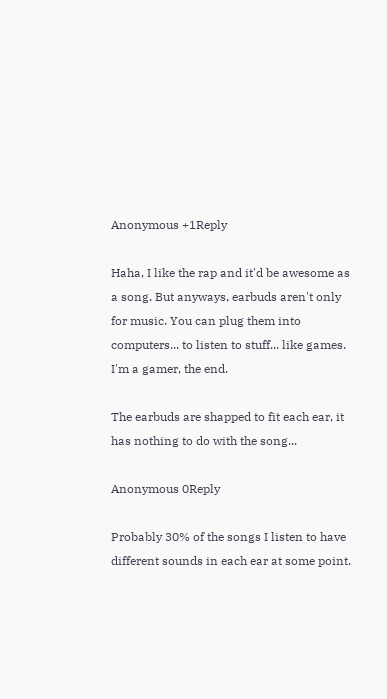Anonymous +1Reply

Haha, I like the rap and it'd be awesome as a song. But anyways, earbuds aren't only for music. You can plug them into computers... to listen to stuff... like games. I'm a gamer, the end.

The earbuds are shapped to fit each ear, it has nothing to do with the song...

Anonymous 0Reply

Probably 30% of the songs I listen to have different sounds in each ear at some point.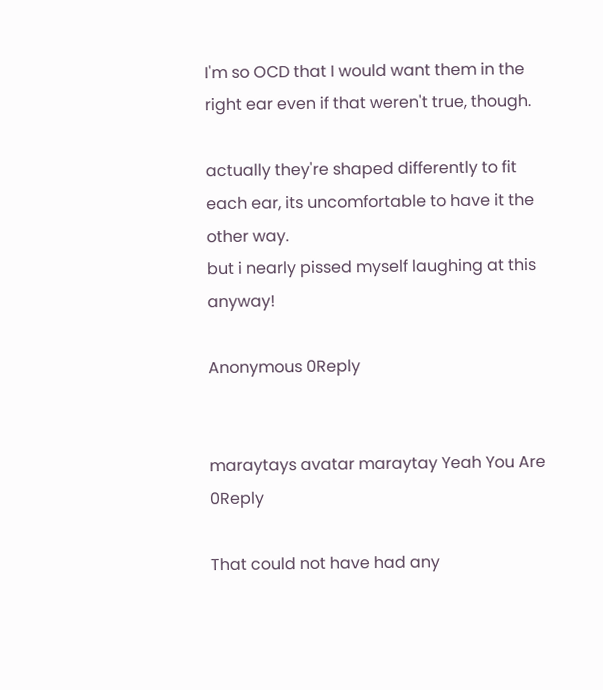I'm so OCD that I would want them in the right ear even if that weren't true, though.

actually they're shaped differently to fit each ear, its uncomfortable to have it the other way.
but i nearly pissed myself laughing at this anyway!

Anonymous 0Reply


maraytays avatar maraytay Yeah You Are 0Reply

That could not have had any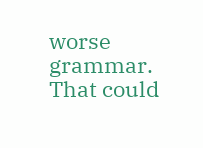worse grammar.
That could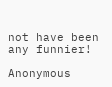not have been any funnier!

Anonymous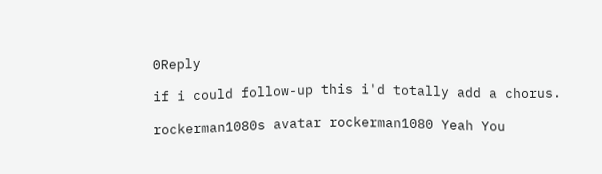0Reply

if i could follow-up this i'd totally add a chorus.

rockerman1080s avatar rockerman1080 Yeah You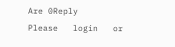Are 0Reply
Please   login   or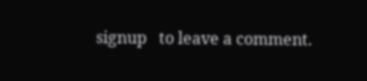signup   to leave a comment.